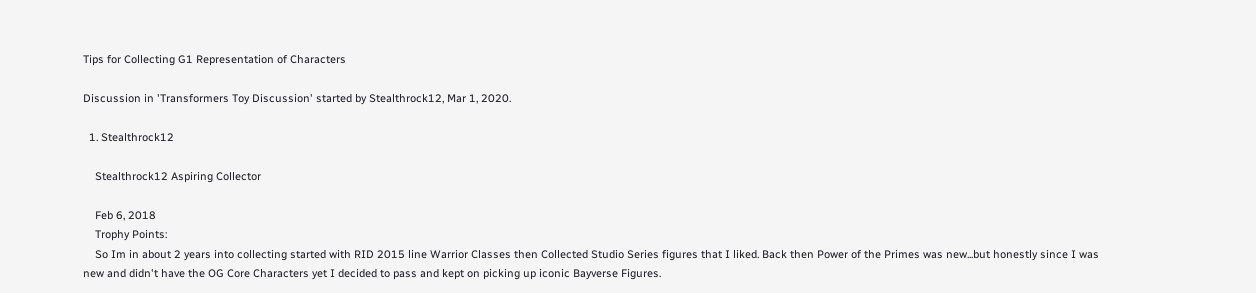Tips for Collecting G1 Representation of Characters

Discussion in 'Transformers Toy Discussion' started by Stealthrock12, Mar 1, 2020.

  1. Stealthrock12

    Stealthrock12 Aspiring Collector

    Feb 6, 2018
    Trophy Points:
    So Im in about 2 years into collecting started with RID 2015 line Warrior Classes then Collected Studio Series figures that I liked. Back then Power of the Primes was new...but honestly since I was new and didn't have the OG Core Characters yet I decided to pass and kept on picking up iconic Bayverse Figures.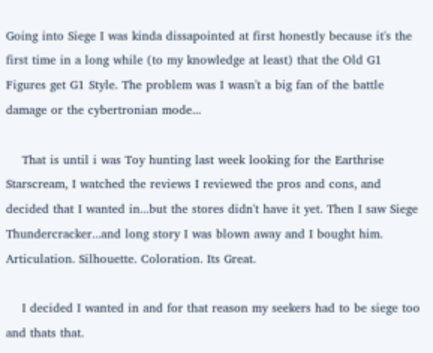Going into Siege I was kinda dissapointed at first honestly because it's the first time in a long while (to my knowledge at least) that the Old G1 Figures get G1 Style. The problem was I wasn't a big fan of the battle damage or the cybertronian mode...

    That is until i was Toy hunting last week looking for the Earthrise Starscream, I watched the reviews I reviewed the pros and cons, and decided that I wanted in...but the stores didn't have it yet. Then I saw Siege Thundercracker...and long story I was blown away and I bought him. Articulation. Silhouette. Coloration. Its Great.

    I decided I wanted in and for that reason my seekers had to be siege too and thats that.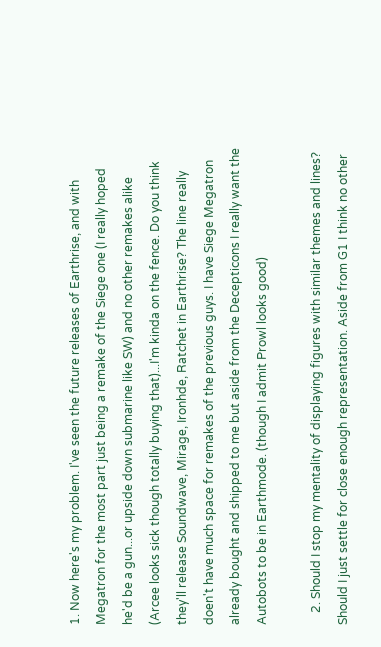1. Now here's my problem. I've seen the future releases of Earthrise, and with Megatron for the most part just being a remake of the Siege one (I really hoped he'd be a gun...or upside down submarine like SW) and no other remakes alike (Arcee looks sick though totally buying that)...I'm kinda on the fence. Do you think they'll release Soundwave, Mirage, Ironhde, Ratchet in Earthrise? The line really doen't have much space for remakes of the previous guys. I have Siege Megatron already bought and shipped to me but aside from the Decepticons I really want the Autobots to be in Earthmode. (though I admit Prowl looks good)

    2. Should I stop my mentality of displaying figures with similar themes and lines? Should I just settle for close enough representation. Aside from G1 I think no other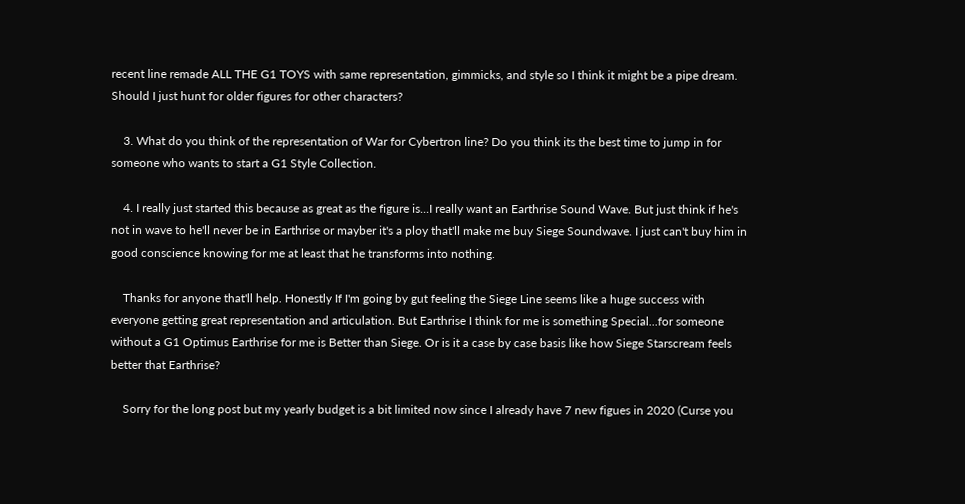recent line remade ALL THE G1 TOYS with same representation, gimmicks, and style so I think it might be a pipe dream. Should I just hunt for older figures for other characters?

    3. What do you think of the representation of War for Cybertron line? Do you think its the best time to jump in for someone who wants to start a G1 Style Collection.

    4. I really just started this because as great as the figure is...I really want an Earthrise Sound Wave. But just think if he's not in wave to he'll never be in Earthrise or mayber it's a ploy that'll make me buy Siege Soundwave. I just can't buy him in good conscience knowing for me at least that he transforms into nothing.

    Thanks for anyone that'll help. Honestly If I'm going by gut feeling the Siege Line seems like a huge success with everyone getting great representation and articulation. But Earthrise I think for me is something Special...for someone without a G1 Optimus Earthrise for me is Better than Siege. Or is it a case by case basis like how Siege Starscream feels better that Earthrise?

    Sorry for the long post but my yearly budget is a bit limited now since I already have 7 new figues in 2020 (Curse you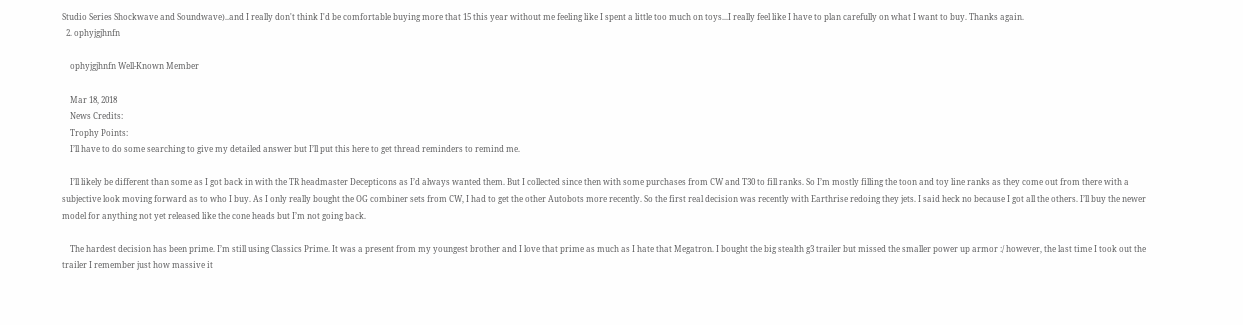Studio Series Shockwave and Soundwave)..and I really don't think I'd be comfortable buying more that 15 this year without me feeling like I spent a little too much on toys...I really feel like I have to plan carefully on what I want to buy. Thanks again.
  2. ophyjgjhnfn

    ophyjgjhnfn Well-Known Member

    Mar 18, 2018
    News Credits:
    Trophy Points:
    I’ll have to do some searching to give my detailed answer but I’ll put this here to get thread reminders to remind me.

    I’ll likely be different than some as I got back in with the TR headmaster Decepticons as I’d always wanted them. But I collected since then with some purchases from CW and T30 to fill ranks. So I’m mostly filling the toon and toy line ranks as they come out from there with a subjective look moving forward as to who I buy. As I only really bought the OG combiner sets from CW, I had to get the other Autobots more recently. So the first real decision was recently with Earthrise redoing they jets. I said heck no because I got all the others. I’ll buy the newer model for anything not yet released like the cone heads but I’m not going back.

    The hardest decision has been prime. I’m still using Classics Prime. It was a present from my youngest brother and I love that prime as much as I hate that Megatron. I bought the big stealth g3 trailer but missed the smaller power up armor :/ however, the last time I took out the trailer I remember just how massive it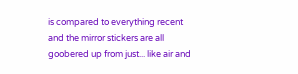is compared to everything recent and the mirror stickers are all goobered up from just... like air and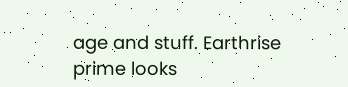age and stuff. Earthrise prime looks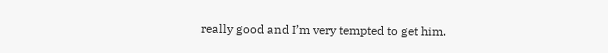really good and I’m very tempted to get him.